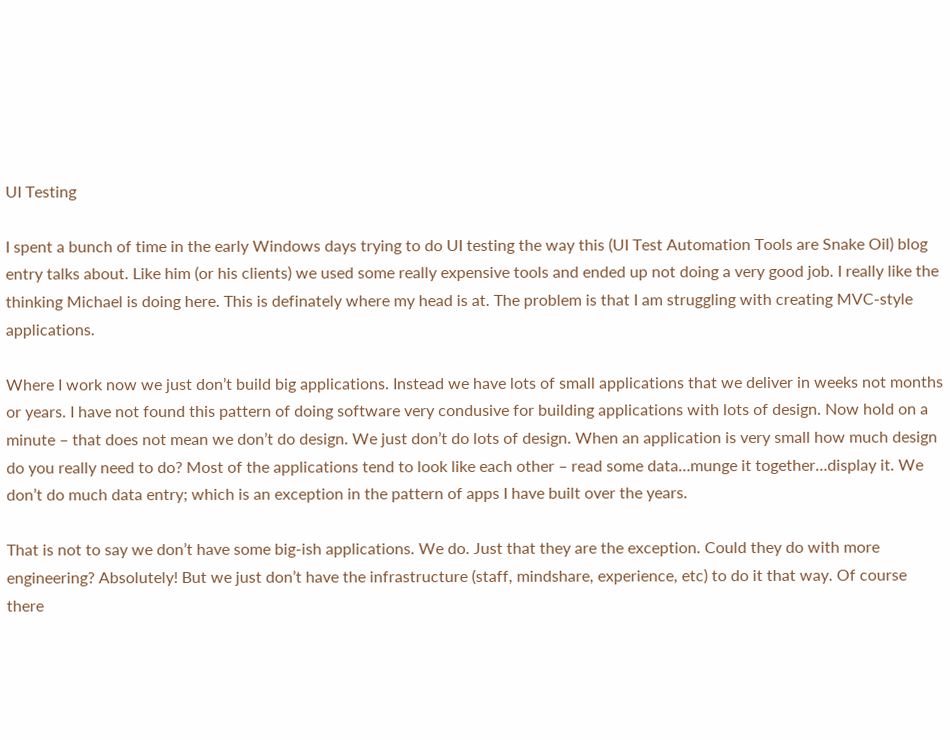UI Testing

I spent a bunch of time in the early Windows days trying to do UI testing the way this (UI Test Automation Tools are Snake Oil) blog entry talks about. Like him (or his clients) we used some really expensive tools and ended up not doing a very good job. I really like the thinking Michael is doing here. This is definately where my head is at. The problem is that I am struggling with creating MVC-style applications.

Where I work now we just don’t build big applications. Instead we have lots of small applications that we deliver in weeks not months or years. I have not found this pattern of doing software very condusive for building applications with lots of design. Now hold on a minute – that does not mean we don’t do design. We just don’t do lots of design. When an application is very small how much design do you really need to do? Most of the applications tend to look like each other – read some data…munge it together…display it. We don’t do much data entry; which is an exception in the pattern of apps I have built over the years.

That is not to say we don’t have some big-ish applications. We do. Just that they are the exception. Could they do with more engineering? Absolutely! But we just don’t have the infrastructure (staff, mindshare, experience, etc) to do it that way. Of course there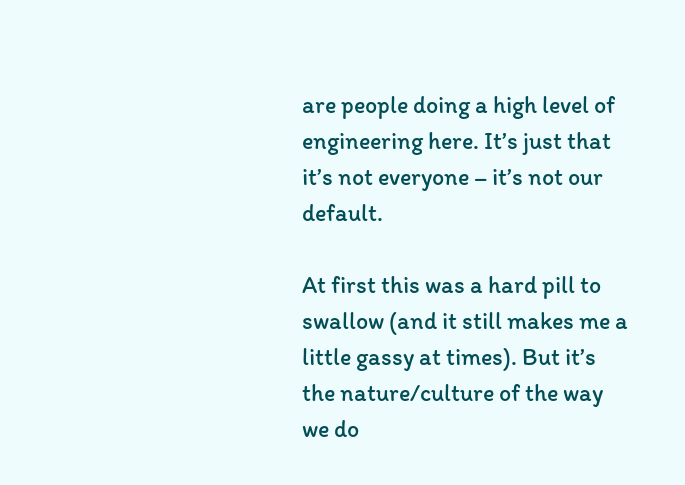are people doing a high level of engineering here. It’s just that it’s not everyone – it’s not our default.

At first this was a hard pill to swallow (and it still makes me a little gassy at times). But it’s the nature/culture of the way we do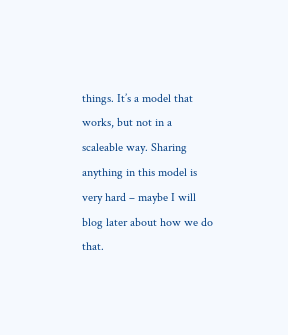things. It’s a model that works, but not in a scaleable way. Sharing anything in this model is very hard – maybe I will blog later about how we do that.